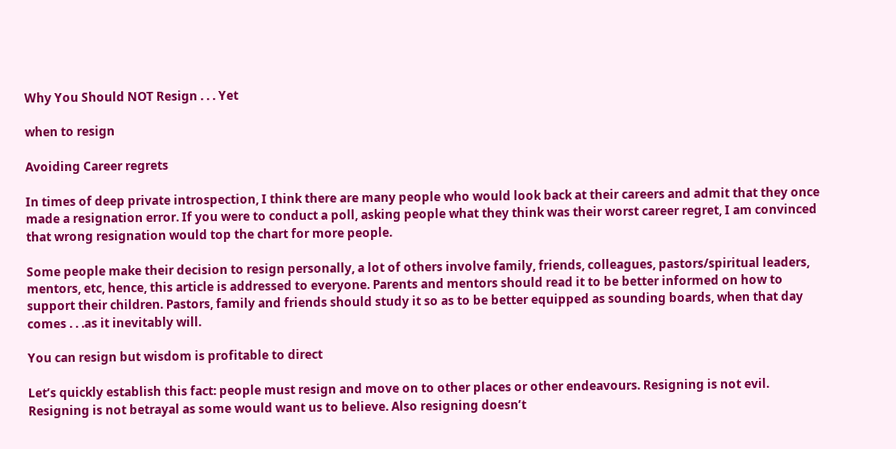Why You Should NOT Resign . . . Yet

when to resign

Avoiding Career regrets

In times of deep private introspection, I think there are many people who would look back at their careers and admit that they once made a resignation error. If you were to conduct a poll, asking people what they think was their worst career regret, I am convinced that wrong resignation would top the chart for more people.

Some people make their decision to resign personally, a lot of others involve family, friends, colleagues, pastors/spiritual leaders, mentors, etc, hence, this article is addressed to everyone. Parents and mentors should read it to be better informed on how to support their children. Pastors, family and friends should study it so as to be better equipped as sounding boards, when that day comes . . .as it inevitably will.

You can resign but wisdom is profitable to direct

Let’s quickly establish this fact: people must resign and move on to other places or other endeavours. Resigning is not evil. Resigning is not betrayal as some would want us to believe. Also resigning doesn’t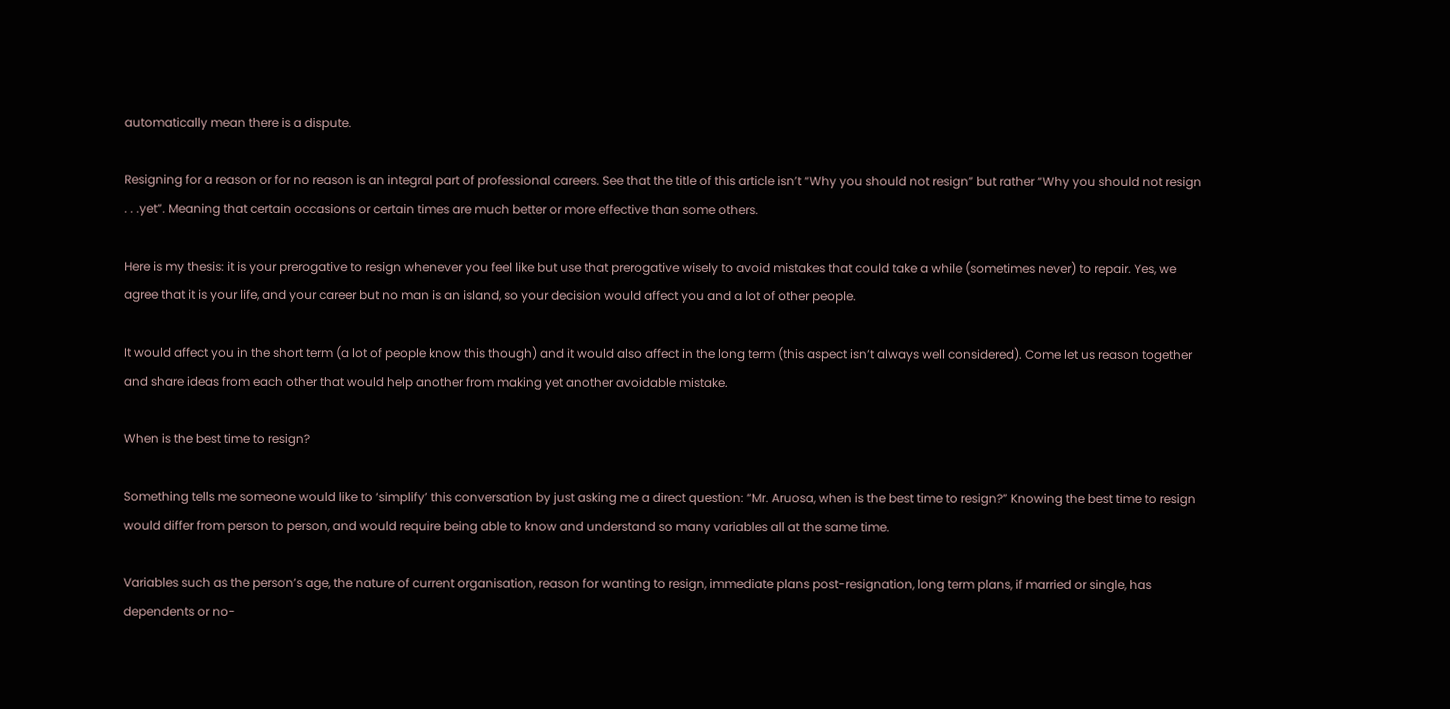automatically mean there is a dispute.

Resigning for a reason or for no reason is an integral part of professional careers. See that the title of this article isn’t “Why you should not resign” but rather “Why you should not resign . . .yet”. Meaning that certain occasions or certain times are much better or more effective than some others.

Here is my thesis: it is your prerogative to resign whenever you feel like but use that prerogative wisely to avoid mistakes that could take a while (sometimes never) to repair. Yes, we agree that it is your life, and your career but no man is an island, so your decision would affect you and a lot of other people.

It would affect you in the short term (a lot of people know this though) and it would also affect in the long term (this aspect isn’t always well considered). Come let us reason together and share ideas from each other that would help another from making yet another avoidable mistake.

When is the best time to resign?

Something tells me someone would like to ‘simplify’ this conversation by just asking me a direct question: “Mr. Aruosa, when is the best time to resign?” Knowing the best time to resign would differ from person to person, and would require being able to know and understand so many variables all at the same time.

Variables such as the person’s age, the nature of current organisation, reason for wanting to resign, immediate plans post-resignation, long term plans, if married or single, has dependents or no-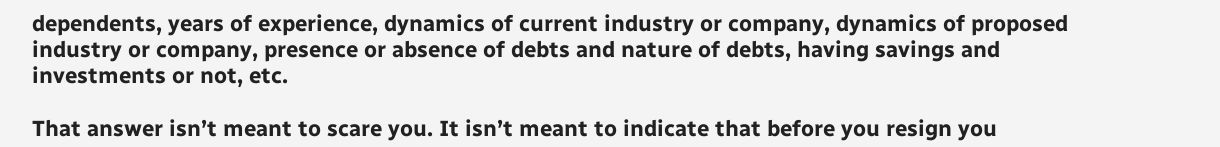dependents, years of experience, dynamics of current industry or company, dynamics of proposed industry or company, presence or absence of debts and nature of debts, having savings and investments or not, etc.

That answer isn’t meant to scare you. It isn’t meant to indicate that before you resign you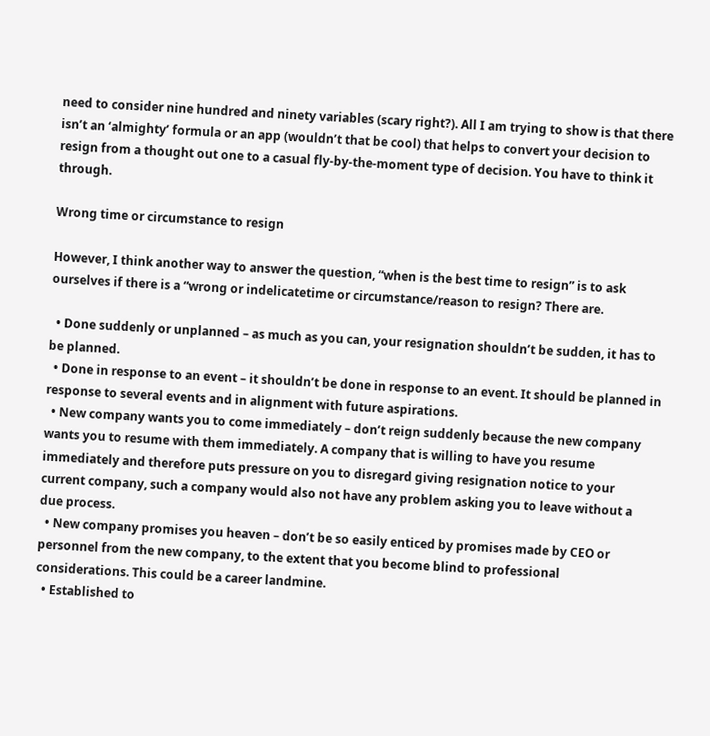need to consider nine hundred and ninety variables (scary right?). All I am trying to show is that there isn’t an ‘almighty’ formula or an app (wouldn’t that be cool) that helps to convert your decision to resign from a thought out one to a casual fly-by-the-moment type of decision. You have to think it through.

Wrong time or circumstance to resign

However, I think another way to answer the question, “when is the best time to resign” is to ask ourselves if there is a “wrong or indelicatetime or circumstance/reason to resign? There are.

  • Done suddenly or unplanned – as much as you can, your resignation shouldn’t be sudden, it has to be planned.
  • Done in response to an event – it shouldn’t be done in response to an event. It should be planned in response to several events and in alignment with future aspirations.
  • New company wants you to come immediately – don’t reign suddenly because the new company wants you to resume with them immediately. A company that is willing to have you resume immediately and therefore puts pressure on you to disregard giving resignation notice to your current company, such a company would also not have any problem asking you to leave without a due process.
  • New company promises you heaven – don’t be so easily enticed by promises made by CEO or personnel from the new company, to the extent that you become blind to professional considerations. This could be a career landmine.
  • Established to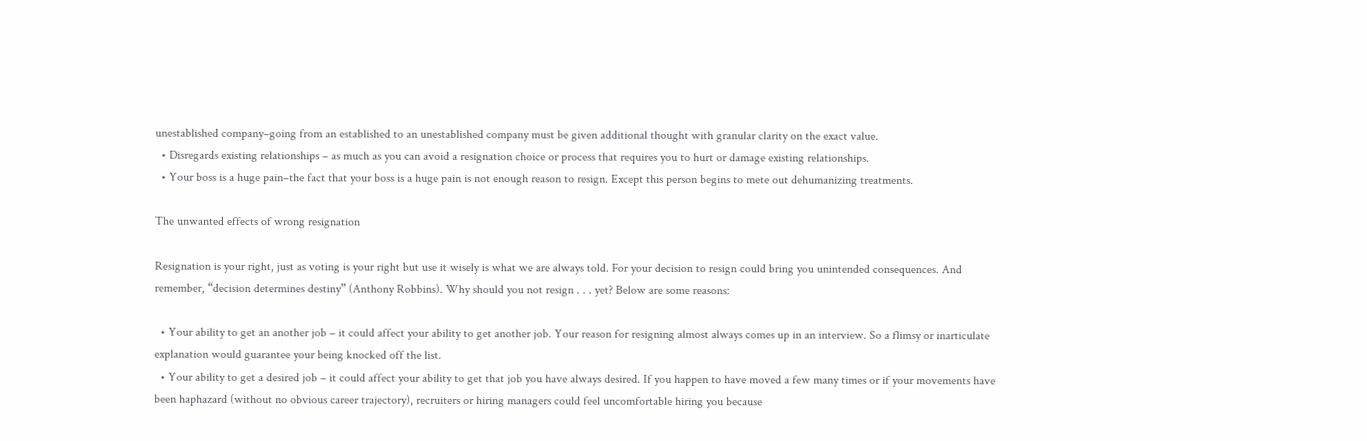unestablished company–going from an established to an unestablished company must be given additional thought with granular clarity on the exact value.
  • Disregards existing relationships – as much as you can avoid a resignation choice or process that requires you to hurt or damage existing relationships.
  • Your boss is a huge pain–the fact that your boss is a huge pain is not enough reason to resign. Except this person begins to mete out dehumanizing treatments.

The unwanted effects of wrong resignation

Resignation is your right, just as voting is your right but use it wisely is what we are always told. For your decision to resign could bring you unintended consequences. And remember, “decision determines destiny” (Anthony Robbins). Why should you not resign . . . yet? Below are some reasons:

  • Your ability to get an another job – it could affect your ability to get another job. Your reason for resigning almost always comes up in an interview. So a flimsy or inarticulate explanation would guarantee your being knocked off the list.
  • Your ability to get a desired job – it could affect your ability to get that job you have always desired. If you happen to have moved a few many times or if your movements have been haphazard (without no obvious career trajectory), recruiters or hiring managers could feel uncomfortable hiring you because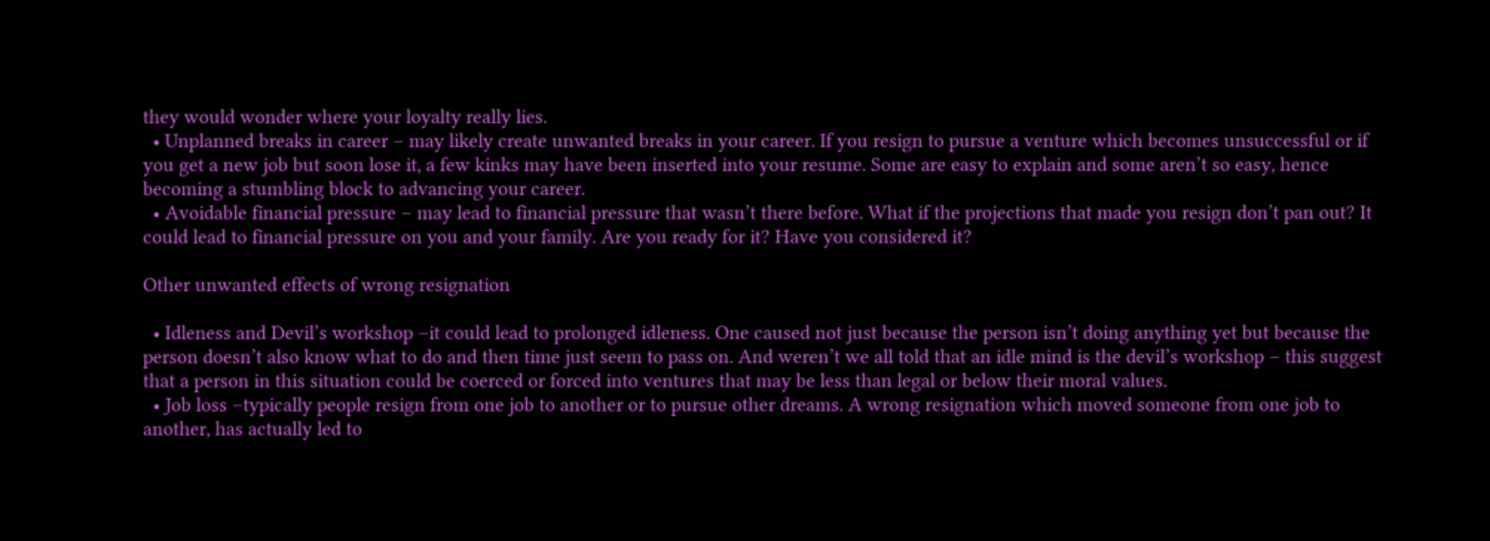they would wonder where your loyalty really lies.
  • Unplanned breaks in career – may likely create unwanted breaks in your career. If you resign to pursue a venture which becomes unsuccessful or if you get a new job but soon lose it, a few kinks may have been inserted into your resume. Some are easy to explain and some aren’t so easy, hence becoming a stumbling block to advancing your career.
  • Avoidable financial pressure – may lead to financial pressure that wasn’t there before. What if the projections that made you resign don’t pan out? It could lead to financial pressure on you and your family. Are you ready for it? Have you considered it?

Other unwanted effects of wrong resignation

  • Idleness and Devil’s workshop –it could lead to prolonged idleness. One caused not just because the person isn’t doing anything yet but because the person doesn’t also know what to do and then time just seem to pass on. And weren’t we all told that an idle mind is the devil’s workshop – this suggest that a person in this situation could be coerced or forced into ventures that may be less than legal or below their moral values.
  • Job loss –typically people resign from one job to another or to pursue other dreams. A wrong resignation which moved someone from one job to another, has actually led to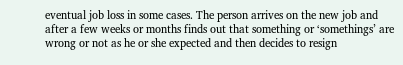eventual job loss in some cases. The person arrives on the new job and after a few weeks or months finds out that something or ‘somethings’ are wrong or not as he or she expected and then decides to resign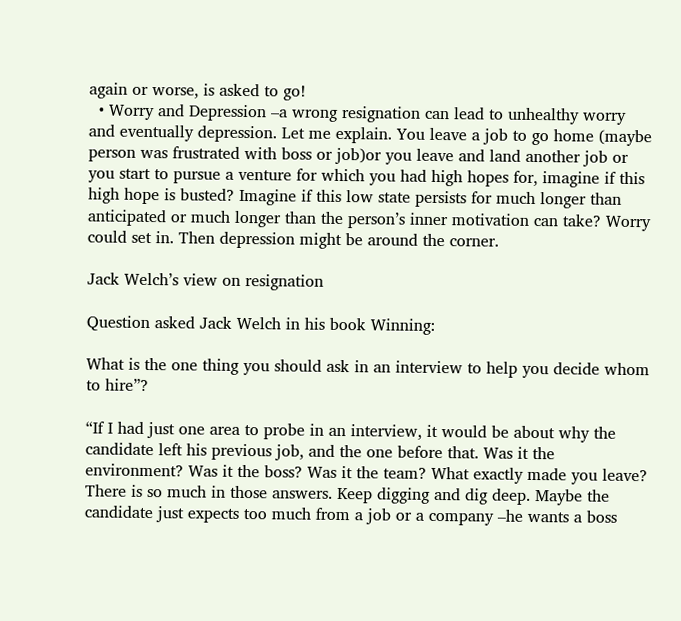again or worse, is asked to go!
  • Worry and Depression –a wrong resignation can lead to unhealthy worry and eventually depression. Let me explain. You leave a job to go home (maybe person was frustrated with boss or job)or you leave and land another job or you start to pursue a venture for which you had high hopes for, imagine if this high hope is busted? Imagine if this low state persists for much longer than anticipated or much longer than the person’s inner motivation can take? Worry could set in. Then depression might be around the corner.

Jack Welch’s view on resignation

Question asked Jack Welch in his book Winning:

What is the one thing you should ask in an interview to help you decide whom to hire”?

“If I had just one area to probe in an interview, it would be about why the candidate left his previous job, and the one before that. Was it the environment? Was it the boss? Was it the team? What exactly made you leave? There is so much in those answers. Keep digging and dig deep. Maybe the candidate just expects too much from a job or a company –he wants a boss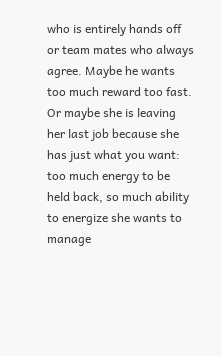who is entirely hands off or team mates who always agree. Maybe he wants too much reward too fast. Or maybe she is leaving her last job because she has just what you want: too much energy to be held back, so much ability to energize she wants to manage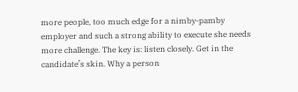more people, too much edge for a nimby-pamby employer and such a strong ability to execute she needs more challenge. The key is: listen closely. Get in the candidate’s skin. Why a person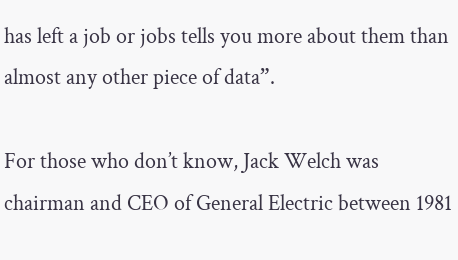has left a job or jobs tells you more about them than almost any other piece of data”.

For those who don’t know, Jack Welch was chairman and CEO of General Electric between 1981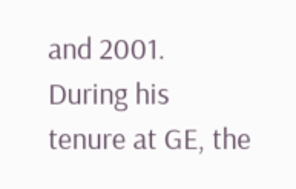and 2001. During his tenure at GE, the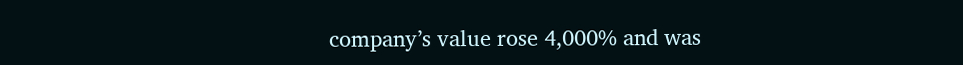company’s value rose 4,000% and was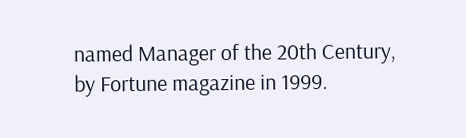named Manager of the 20th Century, by Fortune magazine in 1999.